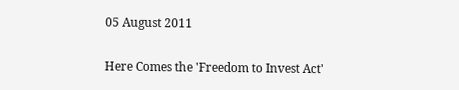05 August 2011

Here Comes the 'Freedom to Invest Act'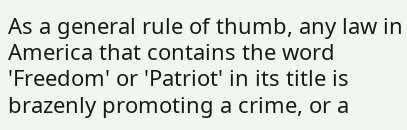As a general rule of thumb, any law in America that contains the word 'Freedom' or 'Patriot' in its title is brazenly promoting a crime, or a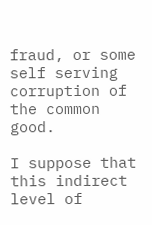fraud, or some self serving corruption of the common good.

I suppose that this indirect level of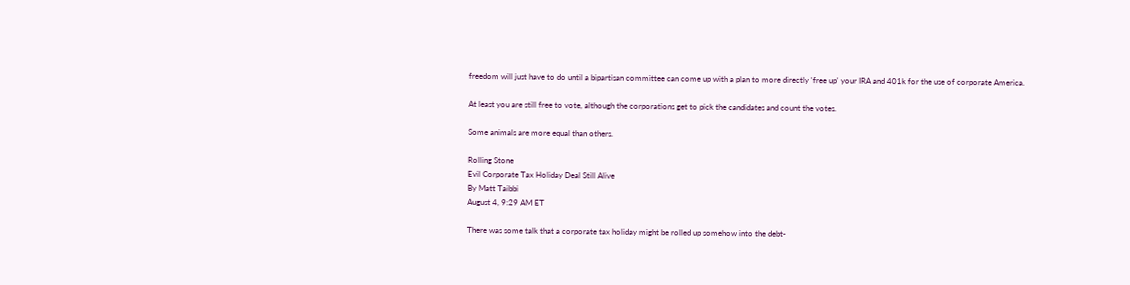freedom will just have to do until a bipartisan committee can come up with a plan to more directly 'free up' your IRA and 401k for the use of corporate America.

At least you are still free to vote, although the corporations get to pick the candidates and count the votes.

Some animals are more equal than others.

Rolling Stone
Evil Corporate Tax Holiday Deal Still Alive
By Matt Taibbi
August 4, 9:29 AM ET

There was some talk that a corporate tax holiday might be rolled up somehow into the debt-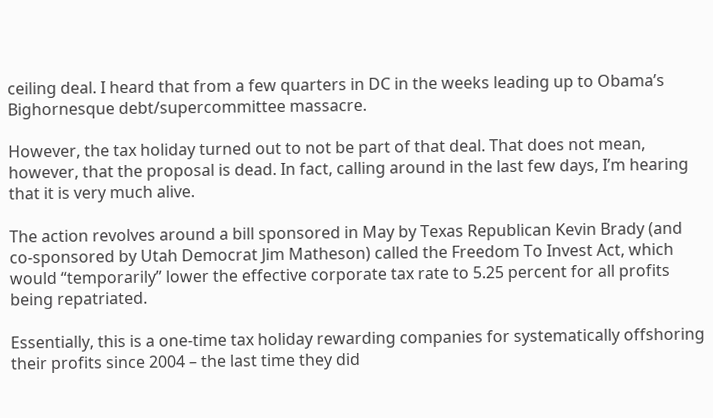ceiling deal. I heard that from a few quarters in DC in the weeks leading up to Obama’s Bighornesque debt/supercommittee massacre.

However, the tax holiday turned out to not be part of that deal. That does not mean, however, that the proposal is dead. In fact, calling around in the last few days, I’m hearing that it is very much alive.

The action revolves around a bill sponsored in May by Texas Republican Kevin Brady (and co-sponsored by Utah Democrat Jim Matheson) called the Freedom To Invest Act, which would “temporarily” lower the effective corporate tax rate to 5.25 percent for all profits being repatriated.

Essentially, this is a one-time tax holiday rewarding companies for systematically offshoring their profits since 2004 – the last time they did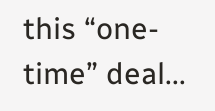this “one-time” deal...